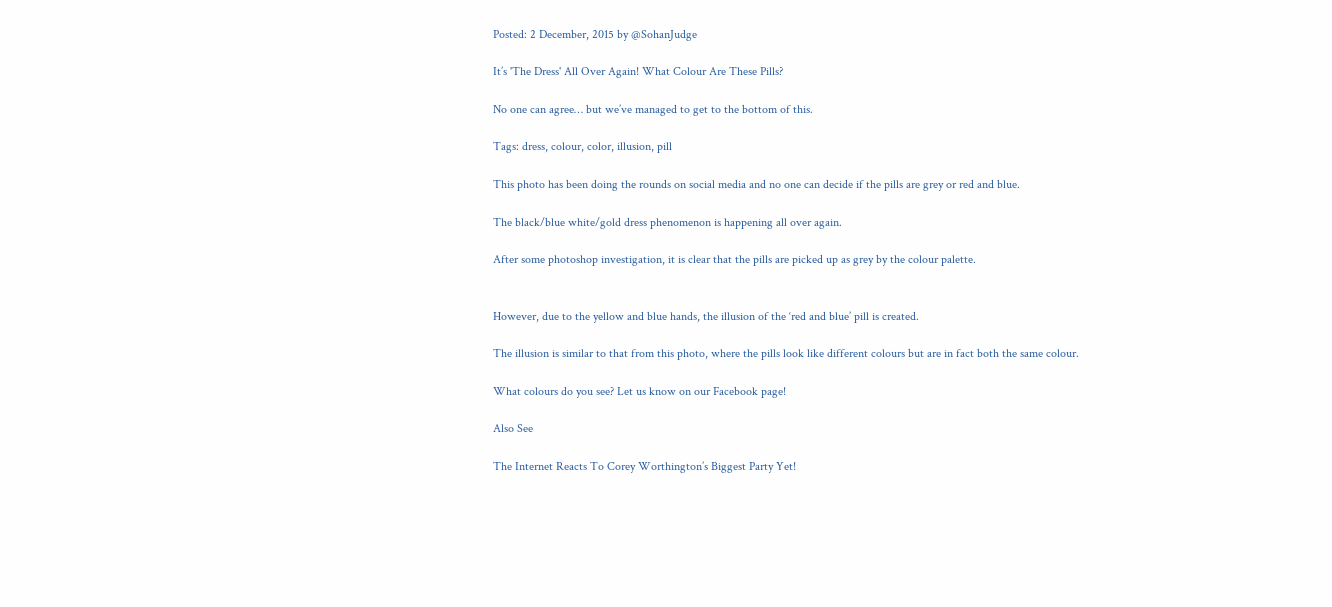Posted: 2 December, 2015 by @SohanJudge

It’s 'The Dress' All Over Again! What Colour Are These Pills?

No one can agree… but we’ve managed to get to the bottom of this.

Tags: dress, colour, color, illusion, pill

This photo has been doing the rounds on social media and no one can decide if the pills are grey or red and blue.

The black/blue white/gold dress phenomenon is happening all over again.

After some photoshop investigation, it is clear that the pills are picked up as grey by the colour palette.


However, due to the yellow and blue hands, the illusion of the ‘red and blue’ pill is created.

The illusion is similar to that from this photo, where the pills look like different colours but are in fact both the same colour.

What colours do you see? Let us know on our Facebook page!

Also See

The Internet Reacts To Corey Worthington’s Biggest Party Yet!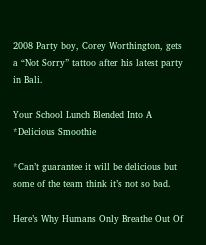2008 Party boy, Corey Worthington, gets a “Not Sorry” tattoo after his latest party in Bali.

Your School Lunch Blended Into A *Delicious Smoothie

*Can’t guarantee it will be delicious but some of the team think it’s not so bad.

Here’s Why Humans Only Breathe Out Of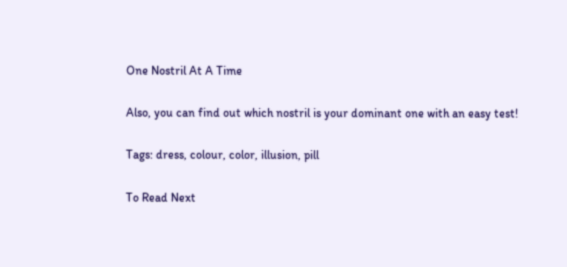One Nostril At A Time

Also, you can find out which nostril is your dominant one with an easy test!

Tags: dress, colour, color, illusion, pill

To Read Next